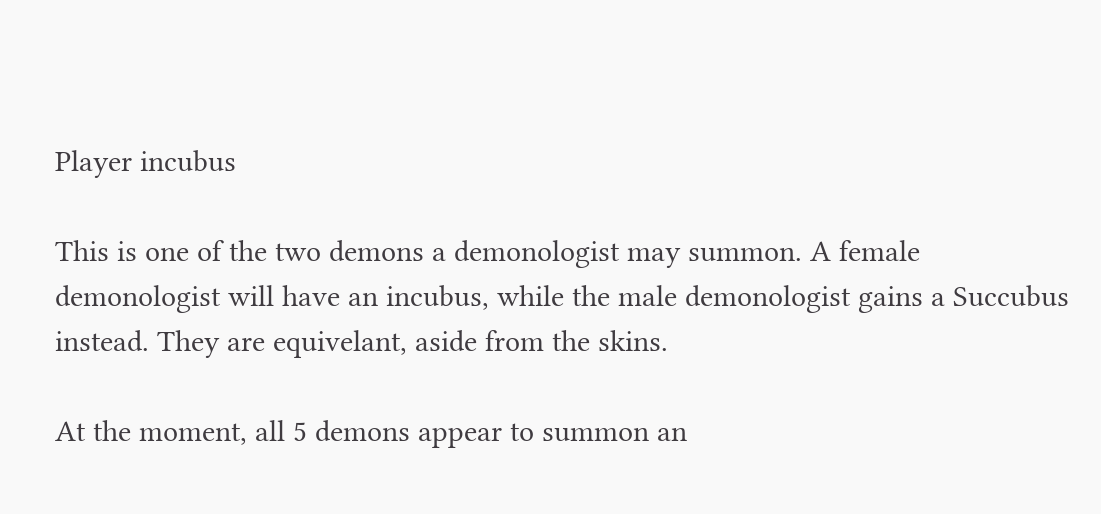Player incubus

This is one of the two demons a demonologist may summon. A female demonologist will have an incubus, while the male demonologist gains a Succubus instead. They are equivelant, aside from the skins.

At the moment, all 5 demons appear to summon an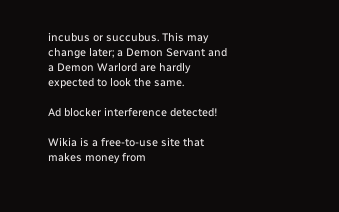incubus or succubus. This may change later; a Demon Servant and a Demon Warlord are hardly expected to look the same.

Ad blocker interference detected!

Wikia is a free-to-use site that makes money from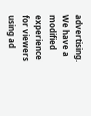advertising. We have a modified experience for viewers using ad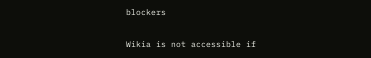blockers

Wikia is not accessible if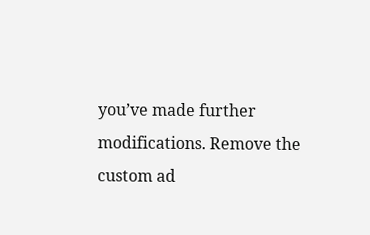you’ve made further modifications. Remove the custom ad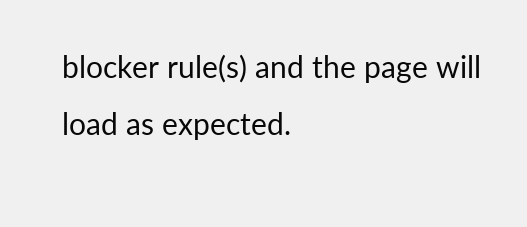blocker rule(s) and the page will load as expected.